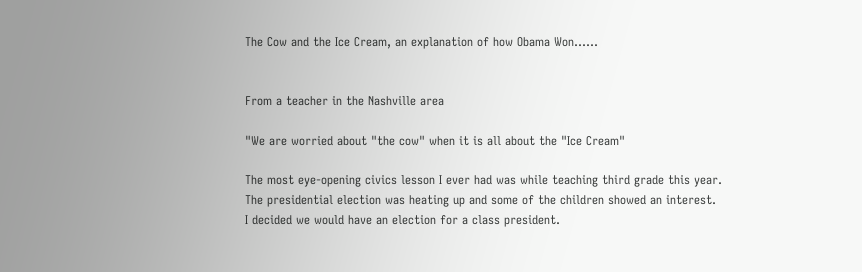The Cow and the Ice Cream, an explanation of how Obama Won......


From a teacher in the Nashville area

"We are worried about "the cow" when it is all about the "Ice Cream"

The most eye-opening civics lesson I ever had was while teaching third grade this year.
The presidential election was heating up and some of the children showed an interest.
I decided we would have an election for a class president.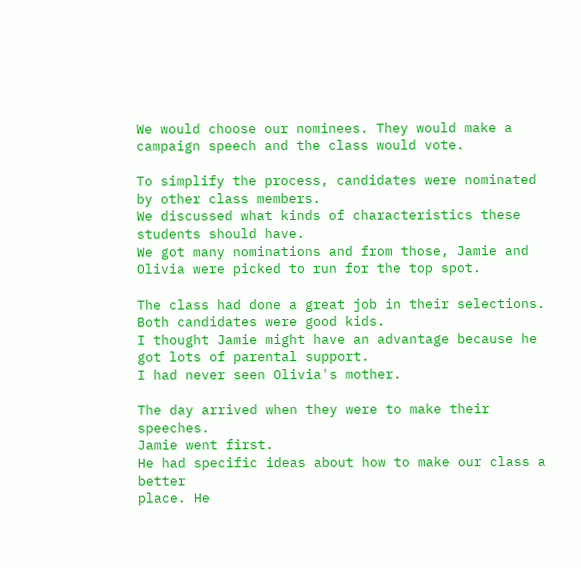We would choose our nominees. They would make a campaign speech and the class would vote.

To simplify the process, candidates were nominated by other class members.
We discussed what kinds of characteristics these students should have.
We got many nominations and from those, Jamie and Olivia were picked to run for the top spot.

The class had done a great job in their selections. Both candidates were good kids.
I thought Jamie might have an advantage because he got lots of parental support.
I had never seen Olivia's mother.

The day arrived when they were to make their speeches.
Jamie went first.
He had specific ideas about how to make our class a better
place. He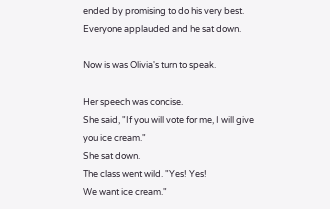ended by promising to do his very best.
Everyone applauded and he sat down.

Now is was Olivia's turn to speak.

Her speech was concise.
She said, "If you will vote for me, I will give you ice cream."
She sat down.
The class went wild. "Yes! Yes!
We want ice cream."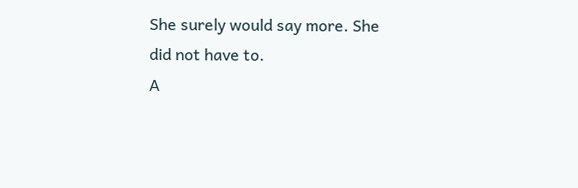She surely would say more. She did not have to.
A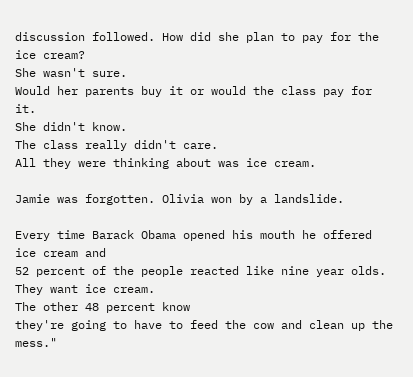discussion followed. How did she plan to pay for the ice cream?
She wasn't sure.
Would her parents buy it or would the class pay for it.
She didn't know.
The class really didn't care.
All they were thinking about was ice cream.

Jamie was forgotten. Olivia won by a landslide.

Every time Barack Obama opened his mouth he offered ice cream and
52 percent of the people reacted like nine year olds.
They want ice cream.
The other 48 percent know
they're going to have to feed the cow and clean up the mess."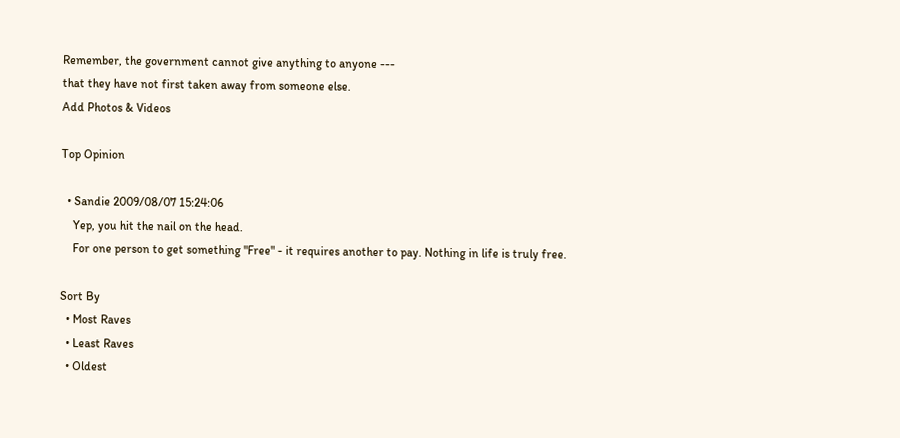Remember, the government cannot give anything to anyone ---
that they have not first taken away from someone else.
Add Photos & Videos

Top Opinion

  • Sandie 2009/08/07 15:24:06
    Yep, you hit the nail on the head.
    For one person to get something "Free" - it requires another to pay. Nothing in life is truly free.

Sort By
  • Most Raves
  • Least Raves
  • Oldest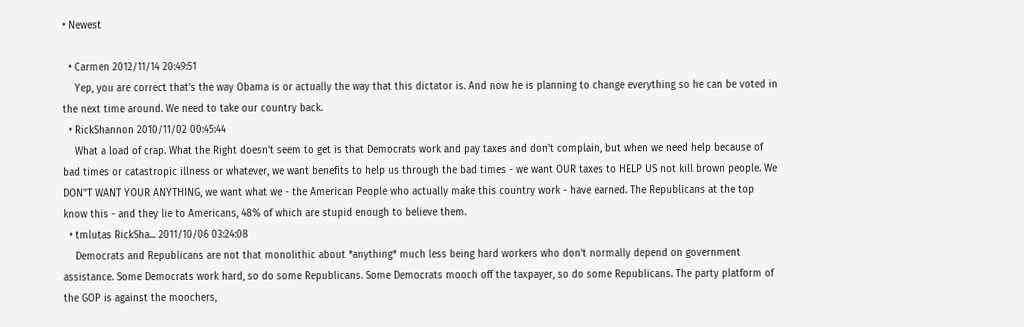• Newest

  • Carmen 2012/11/14 20:49:51
    Yep, you are correct that's the way Obama is or actually the way that this dictator is. And now he is planning to change everything so he can be voted in the next time around. We need to take our country back.
  • RickShannon 2010/11/02 00:45:44
    What a load of crap. What the Right doesn't seem to get is that Democrats work and pay taxes and don't complain, but when we need help because of bad times or catastropic illness or whatever, we want benefits to help us through the bad times - we want OUR taxes to HELP US not kill brown people. We DON"T WANT YOUR ANYTHING, we want what we - the American People who actually make this country work - have earned. The Republicans at the top know this - and they lie to Americans, 48% of which are stupid enough to believe them.
  • tmlutas RickSha... 2011/10/06 03:24:08
    Democrats and Republicans are not that monolithic about *anything* much less being hard workers who don't normally depend on government assistance. Some Democrats work hard, so do some Republicans. Some Democrats mooch off the taxpayer, so do some Republicans. The party platform of the GOP is against the moochers,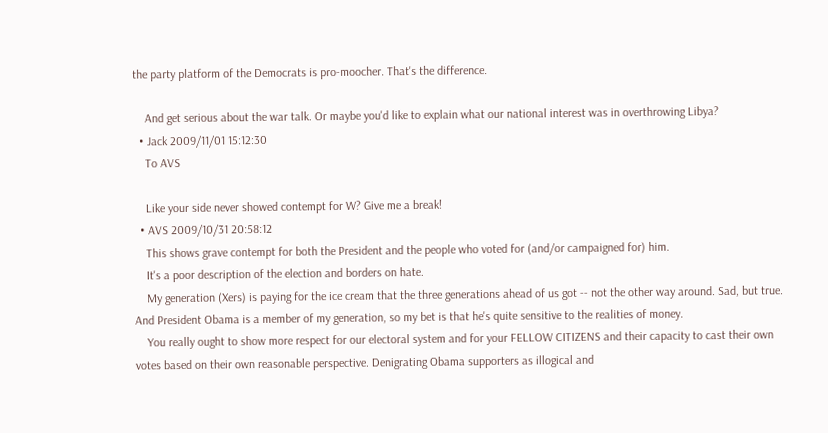the party platform of the Democrats is pro-moocher. That's the difference.

    And get serious about the war talk. Or maybe you'd like to explain what our national interest was in overthrowing Libya?
  • Jack 2009/11/01 15:12:30
    To AVS

    Like your side never showed contempt for W? Give me a break!
  • AVS 2009/10/31 20:58:12
    This shows grave contempt for both the President and the people who voted for (and/or campaigned for) him.
    It's a poor description of the election and borders on hate.
    My generation (Xers) is paying for the ice cream that the three generations ahead of us got -- not the other way around. Sad, but true. And President Obama is a member of my generation, so my bet is that he's quite sensitive to the realities of money.
    You really ought to show more respect for our electoral system and for your FELLOW CITIZENS and their capacity to cast their own votes based on their own reasonable perspective. Denigrating Obama supporters as illogical and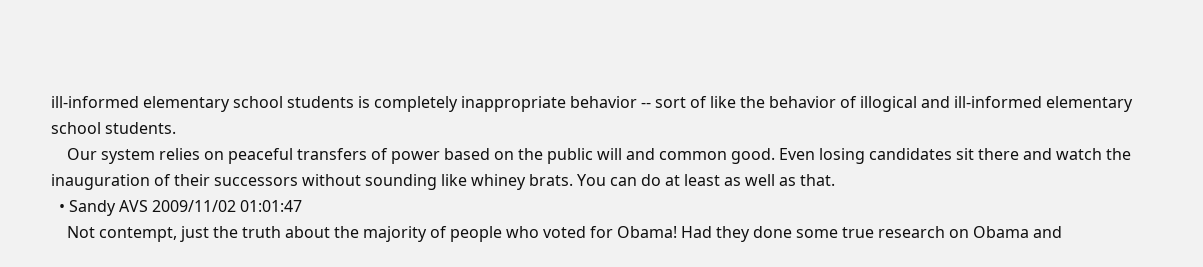ill-informed elementary school students is completely inappropriate behavior -- sort of like the behavior of illogical and ill-informed elementary school students.
    Our system relies on peaceful transfers of power based on the public will and common good. Even losing candidates sit there and watch the inauguration of their successors without sounding like whiney brats. You can do at least as well as that.
  • Sandy AVS 2009/11/02 01:01:47
    Not contempt, just the truth about the majority of people who voted for Obama! Had they done some true research on Obama and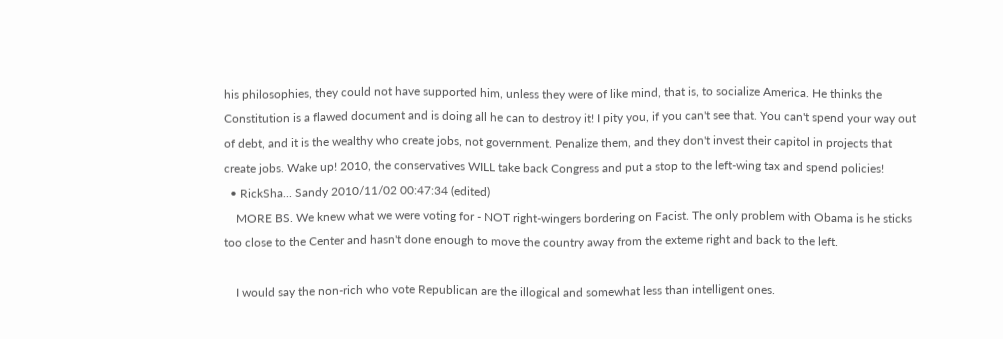his philosophies, they could not have supported him, unless they were of like mind, that is, to socialize America. He thinks the Constitution is a flawed document and is doing all he can to destroy it! I pity you, if you can't see that. You can't spend your way out of debt, and it is the wealthy who create jobs, not government. Penalize them, and they don't invest their capitol in projects that create jobs. Wake up! 2010, the conservatives WILL take back Congress and put a stop to the left-wing tax and spend policies!
  • RickSha... Sandy 2010/11/02 00:47:34 (edited)
    MORE BS. We knew what we were voting for - NOT right-wingers bordering on Facist. The only problem with Obama is he sticks too close to the Center and hasn't done enough to move the country away from the exteme right and back to the left.

    I would say the non-rich who vote Republican are the illogical and somewhat less than intelligent ones.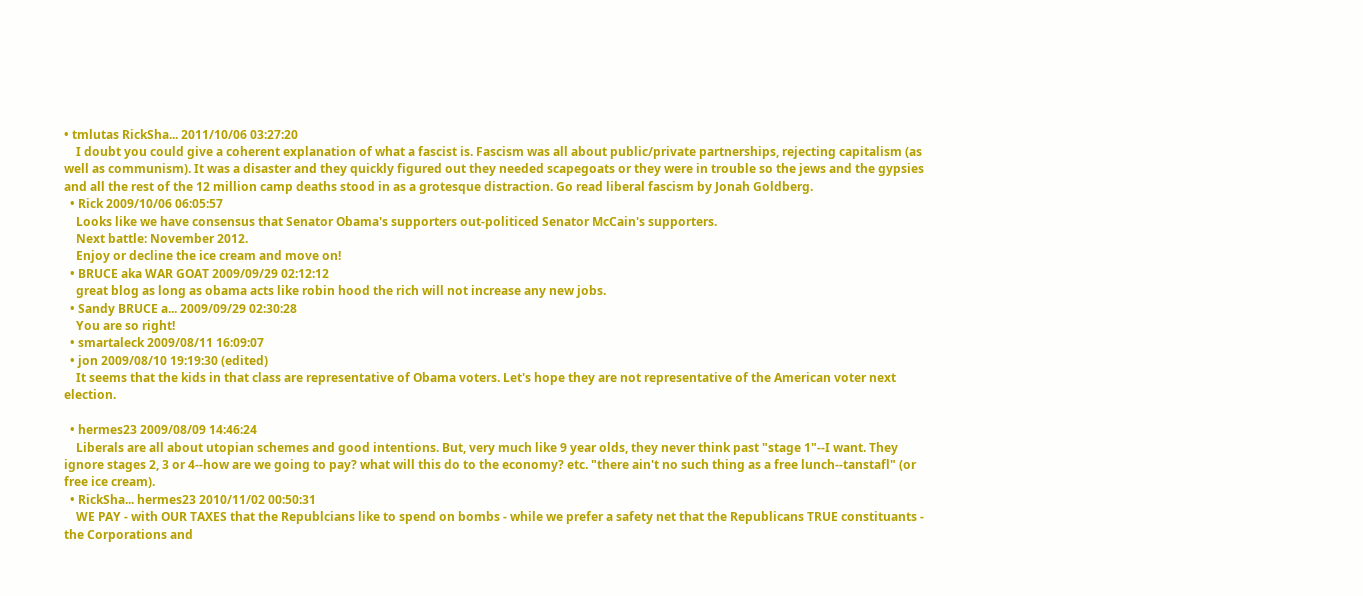• tmlutas RickSha... 2011/10/06 03:27:20
    I doubt you could give a coherent explanation of what a fascist is. Fascism was all about public/private partnerships, rejecting capitalism (as well as communism). It was a disaster and they quickly figured out they needed scapegoats or they were in trouble so the jews and the gypsies and all the rest of the 12 million camp deaths stood in as a grotesque distraction. Go read liberal fascism by Jonah Goldberg.
  • Rick 2009/10/06 06:05:57
    Looks like we have consensus that Senator Obama's supporters out-politiced Senator McCain's supporters.
    Next battle: November 2012.
    Enjoy or decline the ice cream and move on!
  • BRUCE aka WAR GOAT 2009/09/29 02:12:12
    great blog as long as obama acts like robin hood the rich will not increase any new jobs.
  • Sandy BRUCE a... 2009/09/29 02:30:28
    You are so right!
  • smartaleck 2009/08/11 16:09:07
  • jon 2009/08/10 19:19:30 (edited)
    It seems that the kids in that class are representative of Obama voters. Let's hope they are not representative of the American voter next election.

  • hermes23 2009/08/09 14:46:24
    Liberals are all about utopian schemes and good intentions. But, very much like 9 year olds, they never think past "stage 1"--I want. They ignore stages 2, 3 or 4--how are we going to pay? what will this do to the economy? etc. "there ain't no such thing as a free lunch--tanstafl" (or free ice cream).
  • RickSha... hermes23 2010/11/02 00:50:31
    WE PAY - with OUR TAXES that the Republcians like to spend on bombs - while we prefer a safety net that the Republicans TRUE constituants - the Corporations and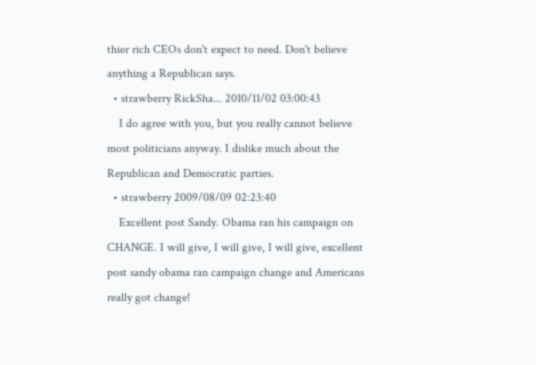thier rich CEOs don't expect to need. Don't believe anything a Republican says.
  • strawberry RickSha... 2010/11/02 03:00:43
    I do agree with you, but you really cannot believe most politicians anyway. I dislike much about the Republican and Democratic parties.
  • strawberry 2009/08/09 02:23:40
    Excellent post Sandy. Obama ran his campaign on CHANGE. I will give, I will give, I will give, excellent post sandy obama ran campaign change and Americans really got change!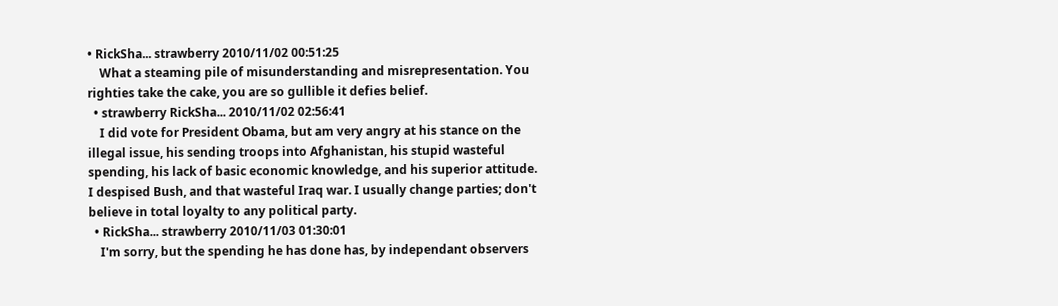• RickSha... strawberry 2010/11/02 00:51:25
    What a steaming pile of misunderstanding and misrepresentation. You righties take the cake, you are so gullible it defies belief.
  • strawberry RickSha... 2010/11/02 02:56:41
    I did vote for President Obama, but am very angry at his stance on the illegal issue, his sending troops into Afghanistan, his stupid wasteful spending, his lack of basic economic knowledge, and his superior attitude. I despised Bush, and that wasteful Iraq war. I usually change parties; don't believe in total loyalty to any political party.
  • RickSha... strawberry 2010/11/03 01:30:01
    I'm sorry, but the spending he has done has, by independant observers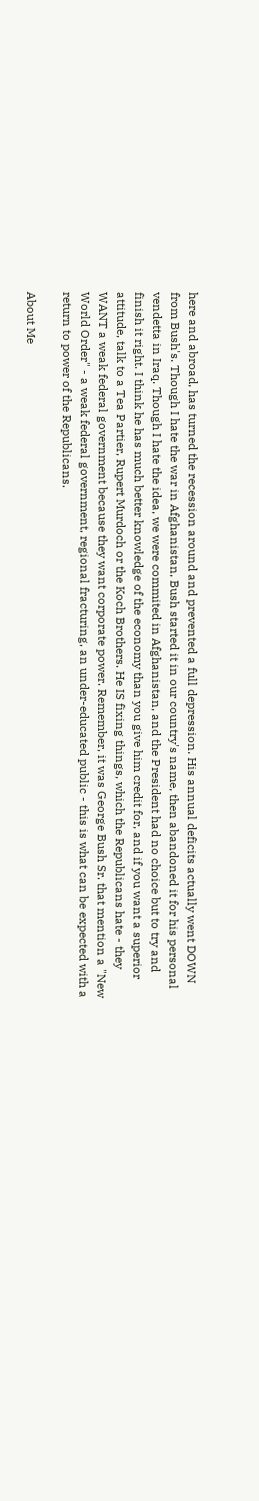here and abroad, has turned the recession around and prevented a full depression. His annual deficits actually went DOWN from Bush's. Though I hate the war in Afghanistan, Bush started it in our country's name, then abandoned it for his personal vendetta in Iraq. Though I hate the idea, we were commited in Afghanistan, and the President had no choice but to try and finish it right. I think he has much better knowledge of the economy than you give him credit for, and if you want a superior attitude, talk to a Tea Partier, Rupert Murdoch or the Koch Brothers. He IS fixing things, which the Republicans hate - they WANT a weak federal government because they want corporate power. Remember, it was George Bush Sr. that mention a "New World Order" - a weak federal government, regional fracturing, an under-educated public - this is what can be expected with a return to power of the Republicans.

About Me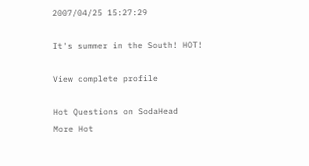2007/04/25 15:27:29

It's summer in the South! HOT!

View complete profile

Hot Questions on SodaHead
More Hot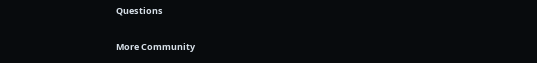Questions

More Community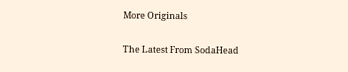More Originals

The Latest From SodaHead